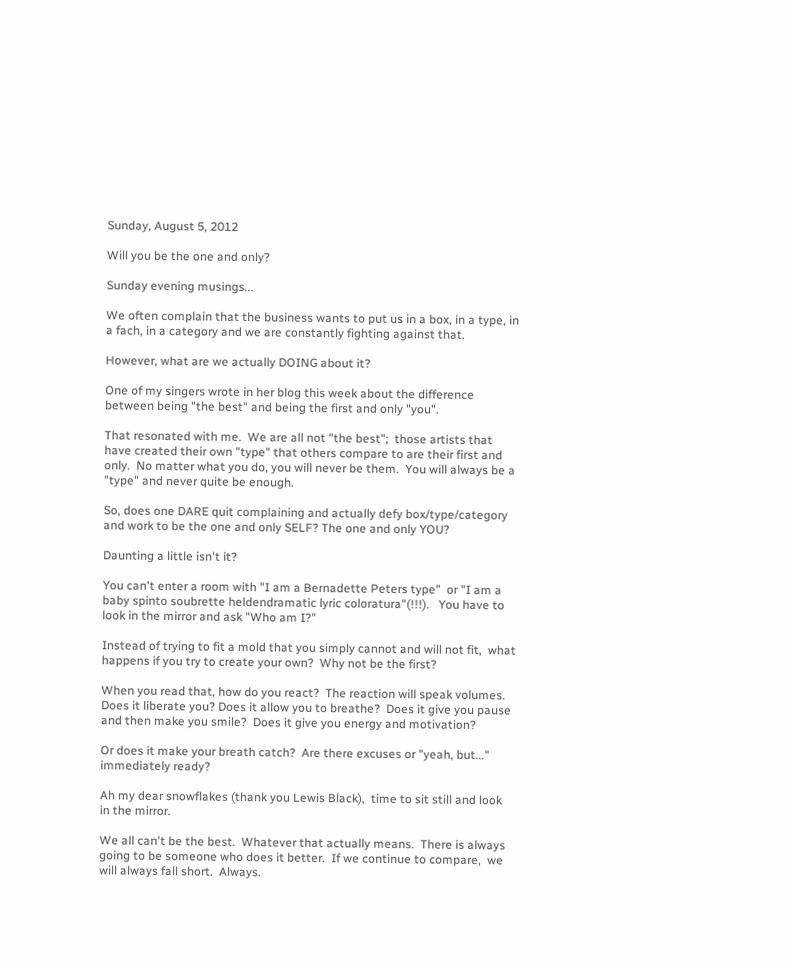Sunday, August 5, 2012

Will you be the one and only?

Sunday evening musings...

We often complain that the business wants to put us in a box, in a type, in a fach, in a category and we are constantly fighting against that.

However, what are we actually DOING about it?

One of my singers wrote in her blog this week about the difference between being "the best" and being the first and only "you".

That resonated with me.  We are all not "the best";  those artists that have created their own "type" that others compare to are their first and only.  No matter what you do, you will never be them.  You will always be a "type" and never quite be enough.

So, does one DARE quit complaining and actually defy box/type/category and work to be the one and only SELF? The one and only YOU?

Daunting a little isn't it?

You can't enter a room with "I am a Bernadette Peters type"  or "I am a baby spinto soubrette heldendramatic lyric coloratura"(!!!).   You have to look in the mirror and ask "Who am I?"

Instead of trying to fit a mold that you simply cannot and will not fit,  what happens if you try to create your own?  Why not be the first?

When you read that, how do you react?  The reaction will speak volumes.  Does it liberate you? Does it allow you to breathe?  Does it give you pause and then make you smile?  Does it give you energy and motivation?

Or does it make your breath catch?  Are there excuses or "yeah, but..." immediately ready?

Ah my dear snowflakes (thank you Lewis Black),  time to sit still and look in the mirror.

We all can't be the best.  Whatever that actually means.  There is always going to be someone who does it better.  If we continue to compare,  we will always fall short.  Always.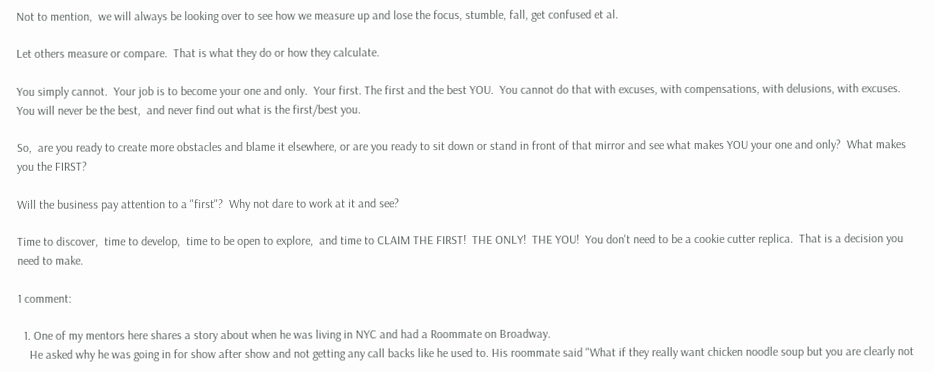Not to mention,  we will always be looking over to see how we measure up and lose the focus, stumble, fall, get confused et al.

Let others measure or compare.  That is what they do or how they calculate.

You simply cannot.  Your job is to become your one and only.  Your first. The first and the best YOU.  You cannot do that with excuses, with compensations, with delusions, with excuses.  You will never be the best,  and never find out what is the first/best you.

So,  are you ready to create more obstacles and blame it elsewhere, or are you ready to sit down or stand in front of that mirror and see what makes YOU your one and only?  What makes you the FIRST?

Will the business pay attention to a "first"?  Why not dare to work at it and see?

Time to discover,  time to develop,  time to be open to explore,  and time to CLAIM THE FIRST!  THE ONLY!  THE YOU!  You don't need to be a cookie cutter replica.  That is a decision you need to make.

1 comment:

  1. One of my mentors here shares a story about when he was living in NYC and had a Roommate on Broadway.
    He asked why he was going in for show after show and not getting any call backs like he used to. His roommate said "What if they really want chicken noodle soup but you are clearly not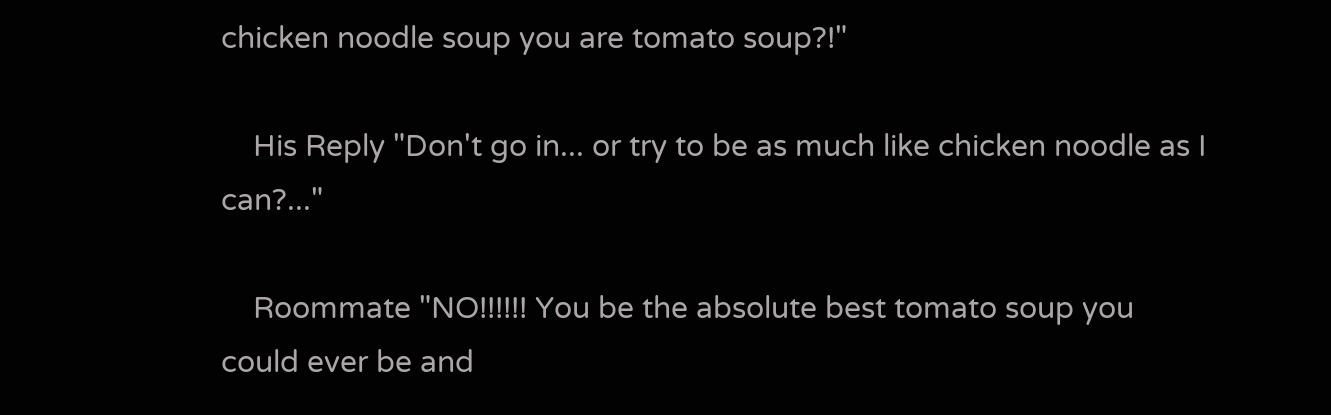chicken noodle soup you are tomato soup?!"

    His Reply "Don't go in... or try to be as much like chicken noodle as I can?..."

    Roommate "NO!!!!!! You be the absolute best tomato soup you could ever be and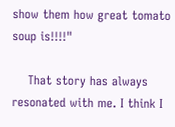show them how great tomato soup is!!!!"

    That story has always resonated with me. I think I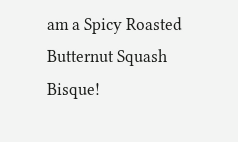am a Spicy Roasted Butternut Squash Bisque!